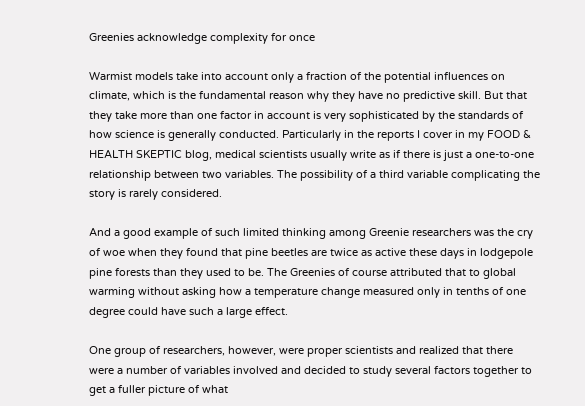Greenies acknowledge complexity for once

Warmist models take into account only a fraction of the potential influences on climate, which is the fundamental reason why they have no predictive skill. But that they take more than one factor in account is very sophisticated by the standards of how science is generally conducted. Particularly in the reports I cover in my FOOD & HEALTH SKEPTIC blog, medical scientists usually write as if there is just a one-to-one relationship between two variables. The possibility of a third variable complicating the story is rarely considered.

And a good example of such limited thinking among Greenie researchers was the cry of woe when they found that pine beetles are twice as active these days in lodgepole pine forests than they used to be. The Greenies of course attributed that to global warming without asking how a temperature change measured only in tenths of one degree could have such a large effect.

One group of researchers, however, were proper scientists and realized that there were a number of variables involved and decided to study several factors together to get a fuller picture of what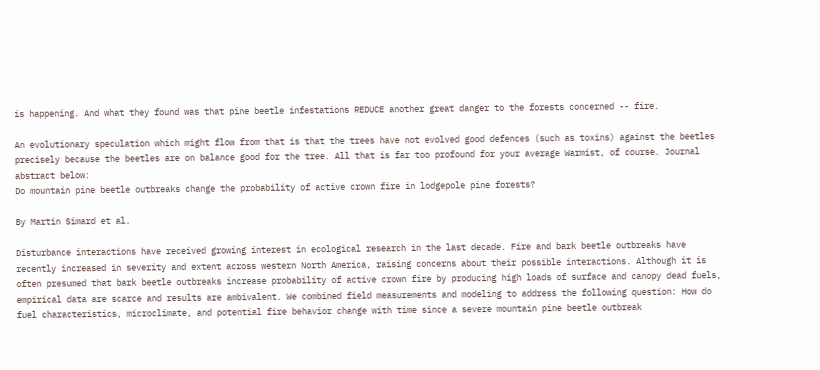is happening. And what they found was that pine beetle infestations REDUCE another great danger to the forests concerned -- fire.

An evolutionary speculation which might flow from that is that the trees have not evolved good defences (such as toxins) against the beetles precisely because the beetles are on balance good for the tree. All that is far too profound for your average Warmist, of course. Journal abstract below:
Do mountain pine beetle outbreaks change the probability of active crown fire in lodgepole pine forests?

By Martin Simard et al.

Disturbance interactions have received growing interest in ecological research in the last decade. Fire and bark beetle outbreaks have recently increased in severity and extent across western North America, raising concerns about their possible interactions. Although it is often presumed that bark beetle outbreaks increase probability of active crown fire by producing high loads of surface and canopy dead fuels, empirical data are scarce and results are ambivalent. We combined field measurements and modeling to address the following question: How do fuel characteristics, microclimate, and potential fire behavior change with time since a severe mountain pine beetle outbreak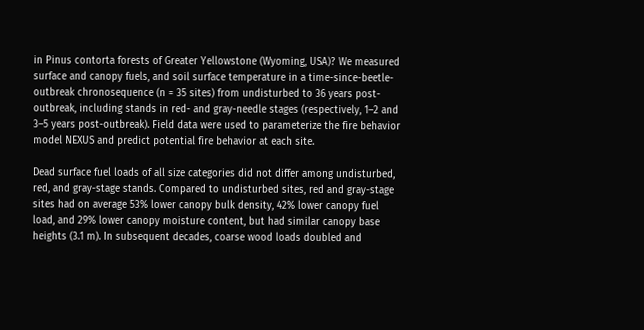in Pinus contorta forests of Greater Yellowstone (Wyoming, USA)? We measured surface and canopy fuels, and soil surface temperature in a time-since-beetle-outbreak chronosequence (n = 35 sites) from undisturbed to 36 years post-outbreak, including stands in red- and gray-needle stages (respectively, 1–2 and 3–5 years post-outbreak). Field data were used to parameterize the fire behavior model NEXUS and predict potential fire behavior at each site.

Dead surface fuel loads of all size categories did not differ among undisturbed, red, and gray-stage stands. Compared to undisturbed sites, red and gray-stage sites had on average 53% lower canopy bulk density, 42% lower canopy fuel load, and 29% lower canopy moisture content, but had similar canopy base heights (3.1 m). In subsequent decades, coarse wood loads doubled and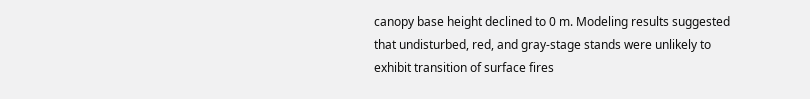canopy base height declined to 0 m. Modeling results suggested that undisturbed, red, and gray-stage stands were unlikely to exhibit transition of surface fires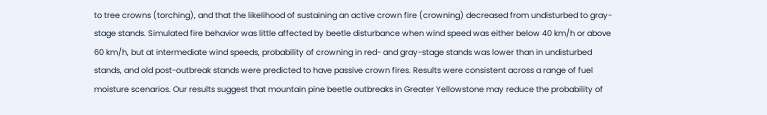to tree crowns (torching), and that the likelihood of sustaining an active crown fire (crowning) decreased from undisturbed to gray-stage stands. Simulated fire behavior was little affected by beetle disturbance when wind speed was either below 40 km/h or above 60 km/h, but at intermediate wind speeds, probability of crowning in red- and gray-stage stands was lower than in undisturbed stands, and old post-outbreak stands were predicted to have passive crown fires. Results were consistent across a range of fuel moisture scenarios. Our results suggest that mountain pine beetle outbreaks in Greater Yellowstone may reduce the probability of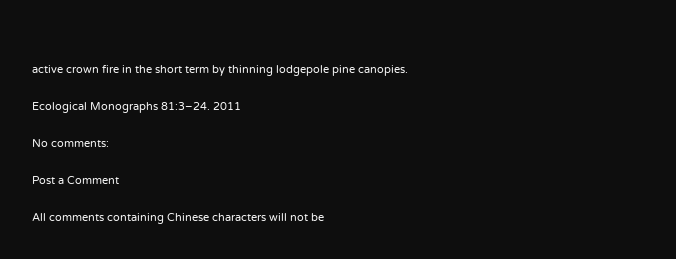active crown fire in the short term by thinning lodgepole pine canopies.

Ecological Monographs 81:3–24. 2011

No comments:

Post a Comment

All comments containing Chinese characters will not be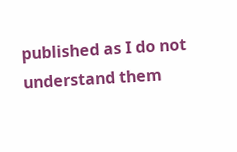published as I do not understand them